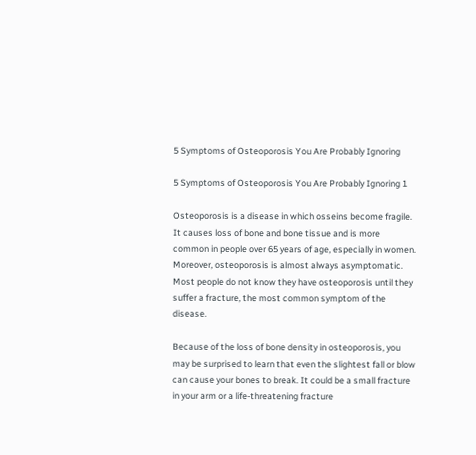5 Symptoms of Osteoporosis You Are Probably Ignoring

5 Symptoms of Osteoporosis You Are Probably Ignoring 1

Osteoporosis is a disease in which osseins become fragile. It causes loss of bone and bone tissue and is more common in people over 65 years of age, especially in women. Moreover, osteoporosis is almost always asymptomatic. Most people do not know they have osteoporosis until they suffer a fracture, the most common symptom of the disease.

Because of the loss of bone density in osteoporosis, you may be surprised to learn that even the slightest fall or blow can cause your bones to break. It could be a small fracture in your arm or a life-threatening fracture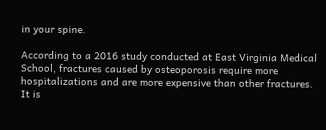in your spine.

According to a 2016 study conducted at East Virginia Medical School, fractures caused by osteoporosis require more hospitalizations and are more expensive than other fractures. It is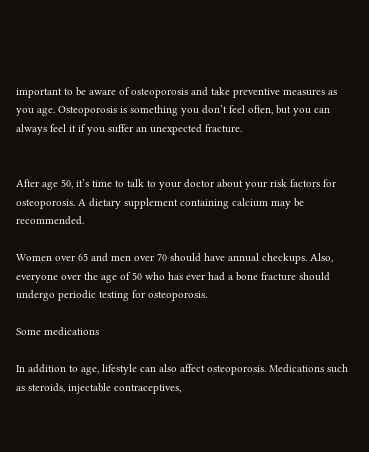important to be aware of osteoporosis and take preventive measures as you age. Osteoporosis is something you don’t feel often, but you can always feel it if you suffer an unexpected fracture.


After age 50, it’s time to talk to your doctor about your risk factors for osteoporosis. A dietary supplement containing calcium may be recommended.

Women over 65 and men over 70 should have annual checkups. Also, everyone over the age of 50 who has ever had a bone fracture should undergo periodic testing for osteoporosis.

Some medications

In addition to age, lifestyle can also affect osteoporosis. Medications such as steroids, injectable contraceptives,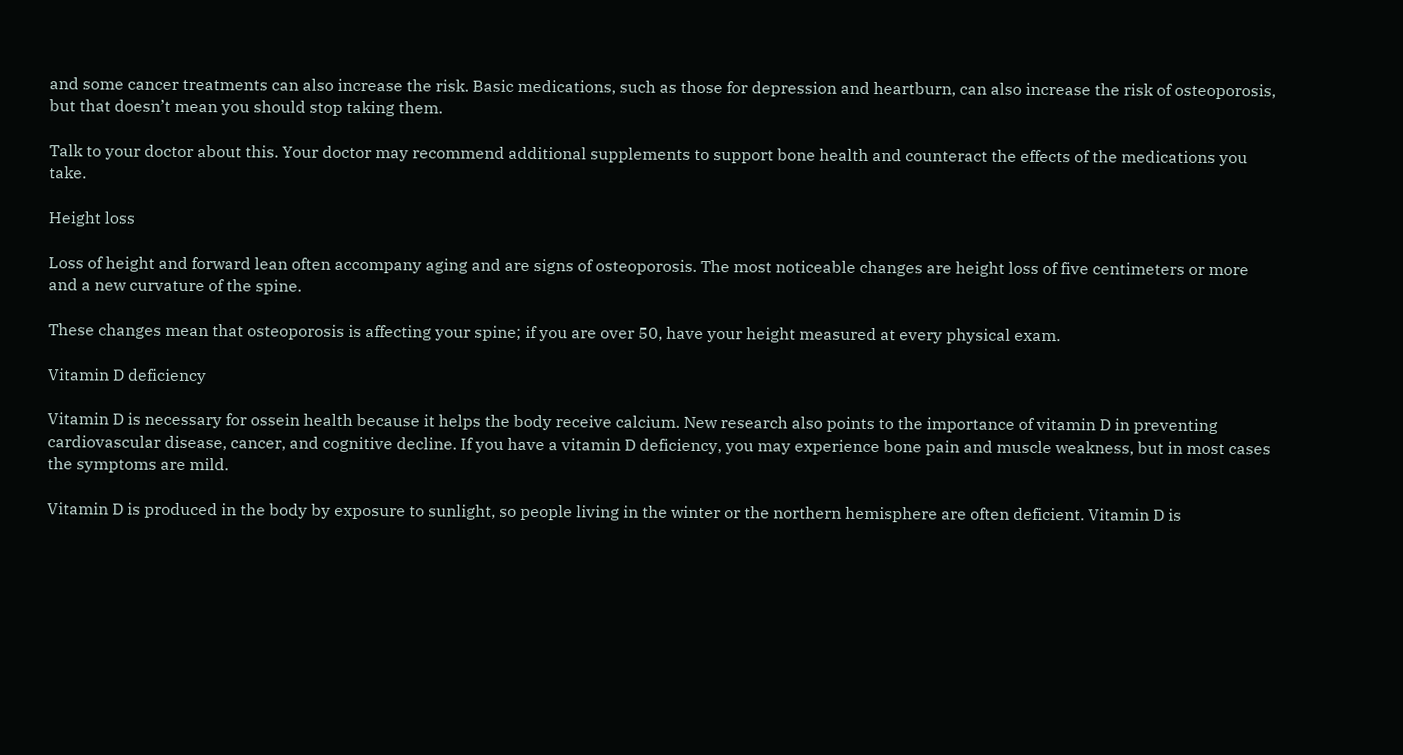and some cancer treatments can also increase the risk. Basic medications, such as those for depression and heartburn, can also increase the risk of osteoporosis, but that doesn’t mean you should stop taking them.

Talk to your doctor about this. Your doctor may recommend additional supplements to support bone health and counteract the effects of the medications you take.

Height loss

Loss of height and forward lean often accompany aging and are signs of osteoporosis. The most noticeable changes are height loss of five centimeters or more and a new curvature of the spine.

These changes mean that osteoporosis is affecting your spine; if you are over 50, have your height measured at every physical exam.

Vitamin D deficiency

Vitamin D is necessary for ossein health because it helps the body receive calcium. New research also points to the importance of vitamin D in preventing cardiovascular disease, cancer, and cognitive decline. If you have a vitamin D deficiency, you may experience bone pain and muscle weakness, but in most cases the symptoms are mild.

Vitamin D is produced in the body by exposure to sunlight, so people living in the winter or the northern hemisphere are often deficient. Vitamin D is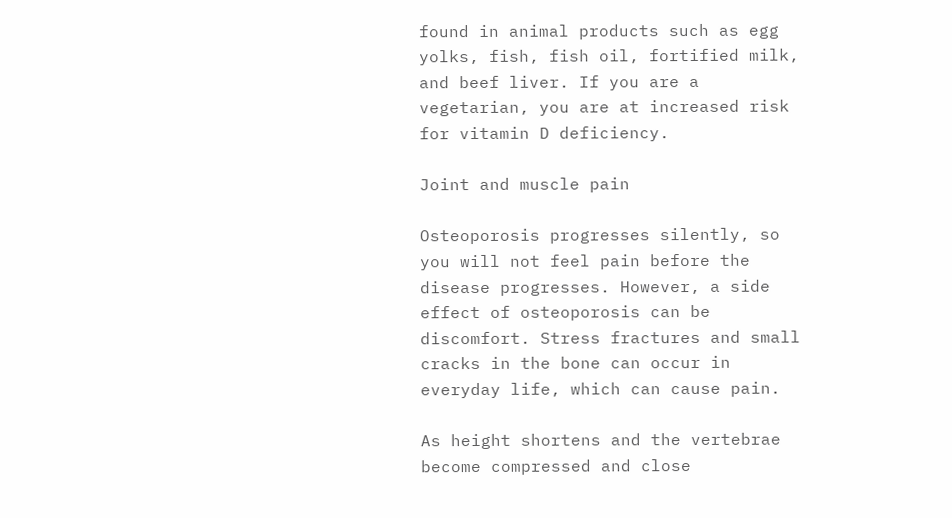found in animal products such as egg yolks, fish, fish oil, fortified milk, and beef liver. If you are a vegetarian, you are at increased risk for vitamin D deficiency.

Joint and muscle pain

Osteoporosis progresses silently, so you will not feel pain before the disease progresses. However, a side effect of osteoporosis can be discomfort. Stress fractures and small cracks in the bone can occur in everyday life, which can cause pain.

As height shortens and the vertebrae become compressed and close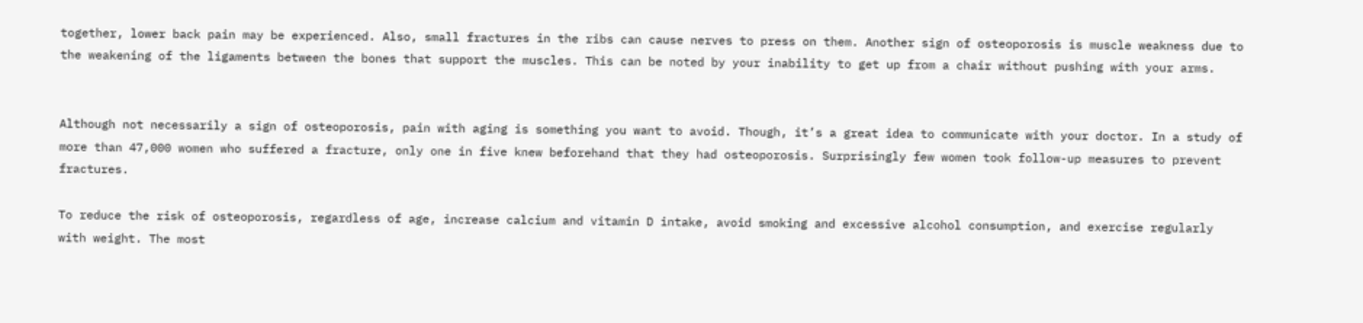together, lower back pain may be experienced. Also, small fractures in the ribs can cause nerves to press on them. Another sign of osteoporosis is muscle weakness due to the weakening of the ligaments between the bones that support the muscles. This can be noted by your inability to get up from a chair without pushing with your arms.


Although not necessarily a sign of osteoporosis, pain with aging is something you want to avoid. Though, it’s a great idea to communicate with your doctor. In a study of more than 47,000 women who suffered a fracture, only one in five knew beforehand that they had osteoporosis. Surprisingly few women took follow-up measures to prevent fractures.

To reduce the risk of osteoporosis, regardless of age, increase calcium and vitamin D intake, avoid smoking and excessive alcohol consumption, and exercise regularly with weight. The most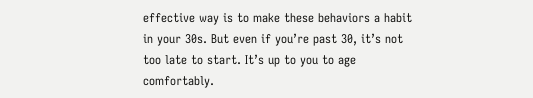effective way is to make these behaviors a habit in your 30s. But even if you’re past 30, it’s not too late to start. It’s up to you to age comfortably.